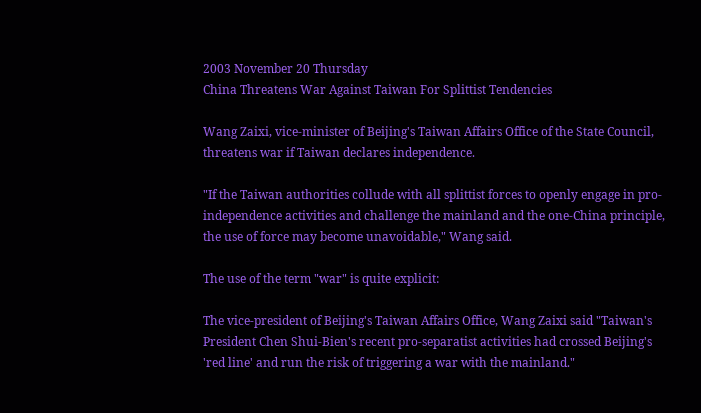2003 November 20 Thursday
China Threatens War Against Taiwan For Splittist Tendencies

Wang Zaixi, vice-minister of Beijing's Taiwan Affairs Office of the State Council, threatens war if Taiwan declares independence.

"If the Taiwan authorities collude with all splittist forces to openly engage in pro-independence activities and challenge the mainland and the one-China principle, the use of force may become unavoidable," Wang said.

The use of the term "war" is quite explicit:

The vice-president of Beijing's Taiwan Affairs Office, Wang Zaixi said "Taiwan's President Chen Shui-Bien's recent pro-separatist activities had crossed Beijing's 'red line' and run the risk of triggering a war with the mainland."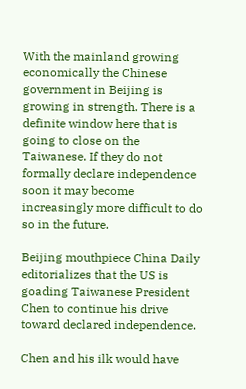With the mainland growing economically the Chinese government in Beijing is growing in strength. There is a definite window here that is going to close on the Taiwanese. If they do not formally declare independence soon it may become increasingly more difficult to do so in the future.

Beijing mouthpiece China Daily editorializes that the US is goading Taiwanese President Chen to continue his drive toward declared independence.

Chen and his ilk would have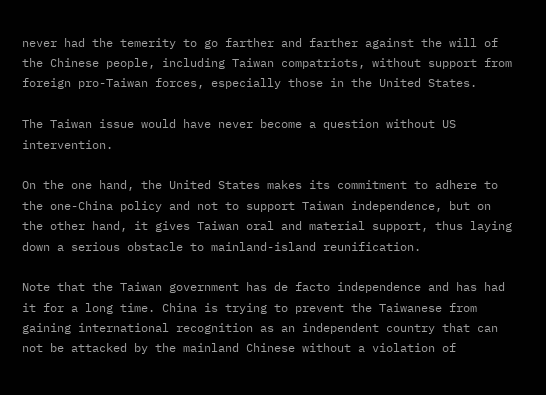never had the temerity to go farther and farther against the will of the Chinese people, including Taiwan compatriots, without support from foreign pro-Taiwan forces, especially those in the United States.

The Taiwan issue would have never become a question without US intervention.

On the one hand, the United States makes its commitment to adhere to the one-China policy and not to support Taiwan independence, but on the other hand, it gives Taiwan oral and material support, thus laying down a serious obstacle to mainland-island reunification.

Note that the Taiwan government has de facto independence and has had it for a long time. China is trying to prevent the Taiwanese from gaining international recognition as an independent country that can not be attacked by the mainland Chinese without a violation of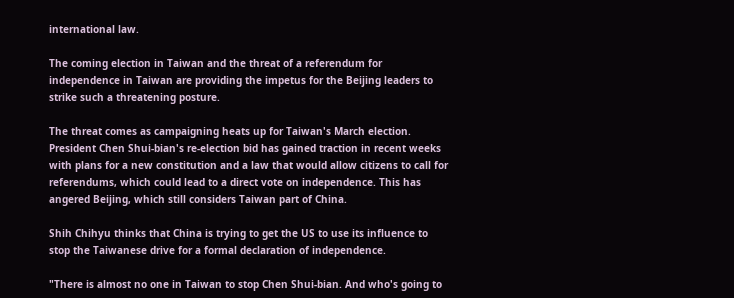international law.

The coming election in Taiwan and the threat of a referendum for independence in Taiwan are providing the impetus for the Beijing leaders to strike such a threatening posture.

The threat comes as campaigning heats up for Taiwan's March election. President Chen Shui-bian's re-election bid has gained traction in recent weeks with plans for a new constitution and a law that would allow citizens to call for referendums, which could lead to a direct vote on independence. This has angered Beijing, which still considers Taiwan part of China.

Shih Chihyu thinks that China is trying to get the US to use its influence to stop the Taiwanese drive for a formal declaration of independence.

"There is almost no one in Taiwan to stop Chen Shui-bian. And who's going to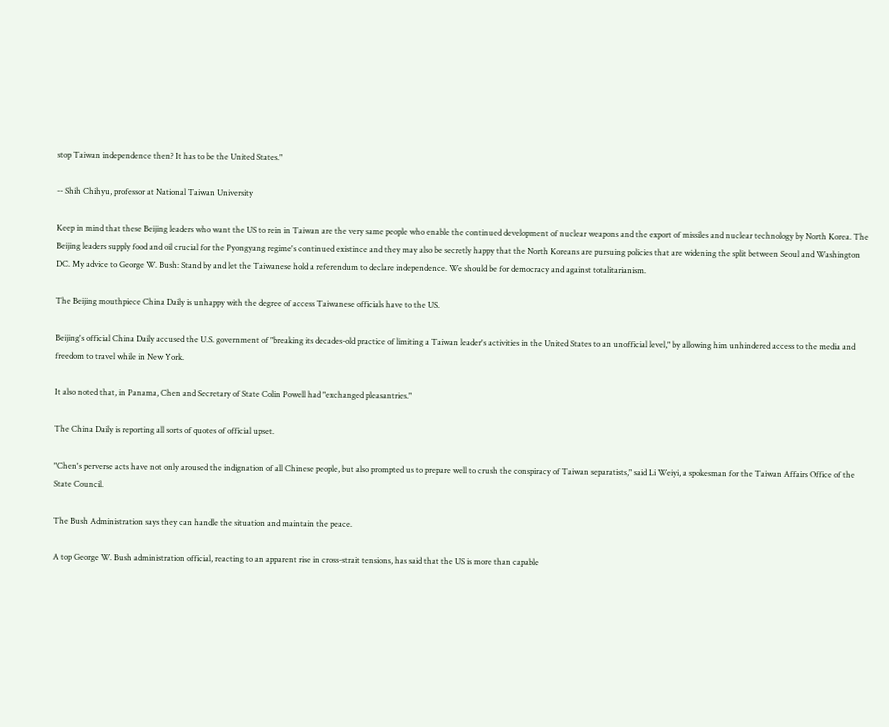stop Taiwan independence then? It has to be the United States."

-- Shih Chihyu, professor at National Taiwan University

Keep in mind that these Beijing leaders who want the US to rein in Taiwan are the very same people who enable the continued development of nuclear weapons and the export of missiles and nuclear technology by North Korea. The Beijing leaders supply food and oil crucial for the Pyongyang regime's continued existince and they may also be secretly happy that the North Koreans are pursuing policies that are widening the split between Seoul and Washington DC. My advice to George W. Bush: Stand by and let the Taiwanese hold a referendum to declare independence. We should be for democracy and against totalitarianism.

The Beijing mouthpiece China Daily is unhappy with the degree of access Taiwanese officials have to the US.

Beijing's official China Daily accused the U.S. government of "breaking its decades-old practice of limiting a Taiwan leader's activities in the United States to an unofficial level," by allowing him unhindered access to the media and freedom to travel while in New York.

It also noted that, in Panama, Chen and Secretary of State Colin Powell had "exchanged pleasantries."

The China Daily is reporting all sorts of quotes of official upset.

"Chen's perverse acts have not only aroused the indignation of all Chinese people, but also prompted us to prepare well to crush the conspiracy of Taiwan separatists," said Li Weiyi, a spokesman for the Taiwan Affairs Office of the State Council.

The Bush Administration says they can handle the situation and maintain the peace.

A top George W. Bush administration official, reacting to an apparent rise in cross-strait tensions, has said that the US is more than capable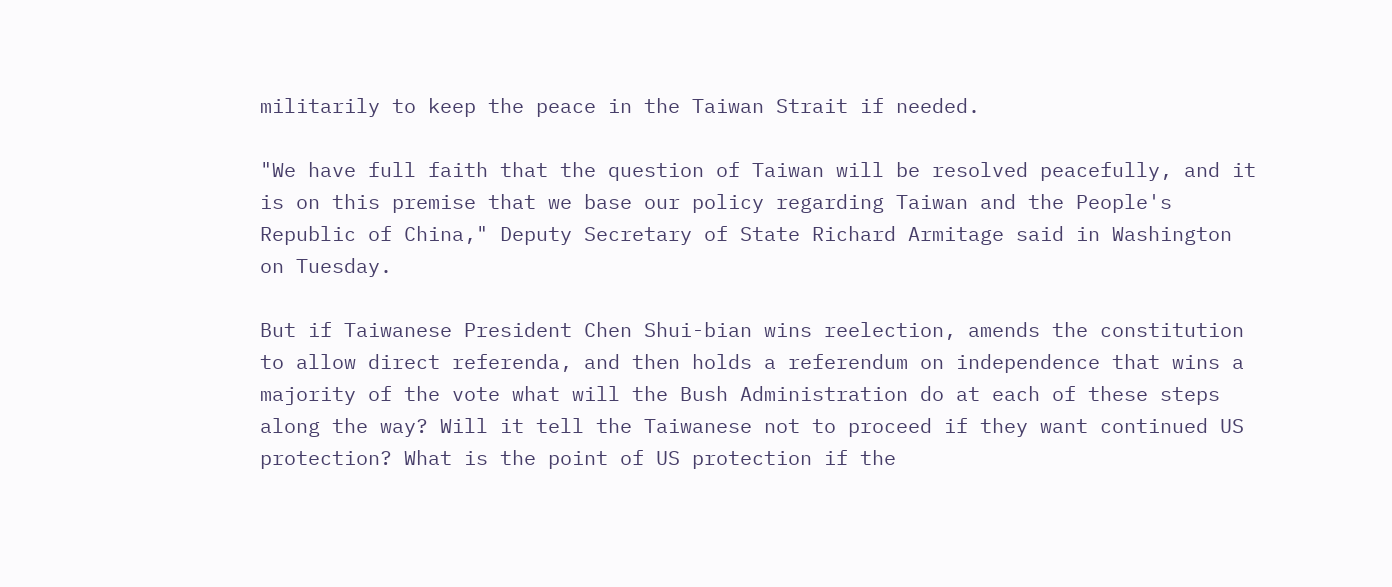militarily to keep the peace in the Taiwan Strait if needed.

"We have full faith that the question of Taiwan will be resolved peacefully, and it is on this premise that we base our policy regarding Taiwan and the People's Republic of China," Deputy Secretary of State Richard Armitage said in Washington on Tuesday.

But if Taiwanese President Chen Shui-bian wins reelection, amends the constitution to allow direct referenda, and then holds a referendum on independence that wins a majority of the vote what will the Bush Administration do at each of these steps along the way? Will it tell the Taiwanese not to proceed if they want continued US protection? What is the point of US protection if the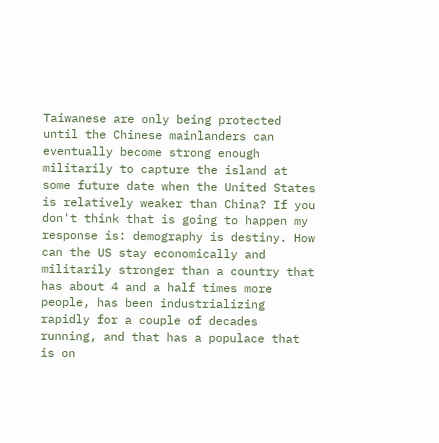Taiwanese are only being protected until the Chinese mainlanders can eventually become strong enough militarily to capture the island at some future date when the United States is relatively weaker than China? If you don't think that is going to happen my response is: demography is destiny. How can the US stay economically and militarily stronger than a country that has about 4 and a half times more people, has been industrializing rapidly for a couple of decades running, and that has a populace that is on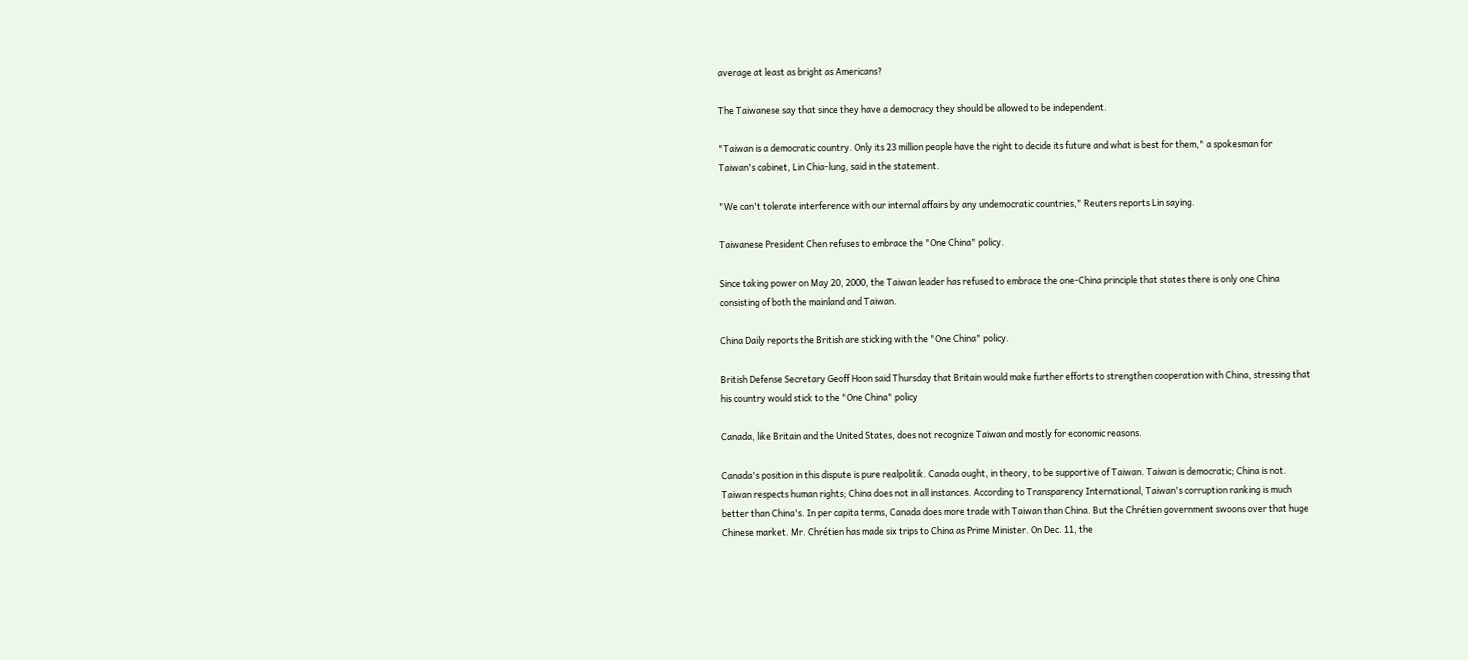average at least as bright as Americans?

The Taiwanese say that since they have a democracy they should be allowed to be independent.

"Taiwan is a democratic country. Only its 23 million people have the right to decide its future and what is best for them," a spokesman for Taiwan's cabinet, Lin Chia-lung, said in the statement.

"We can't tolerate interference with our internal affairs by any undemocratic countries," Reuters reports Lin saying.

Taiwanese President Chen refuses to embrace the "One China" policy.

Since taking power on May 20, 2000, the Taiwan leader has refused to embrace the one-China principle that states there is only one China consisting of both the mainland and Taiwan.

China Daily reports the British are sticking with the "One China" policy.

British Defense Secretary Geoff Hoon said Thursday that Britain would make further efforts to strengthen cooperation with China, stressing that his country would stick to the "One China" policy

Canada, like Britain and the United States, does not recognize Taiwan and mostly for economic reasons.

Canada's position in this dispute is pure realpolitik. Canada ought, in theory, to be supportive of Taiwan. Taiwan is democratic; China is not. Taiwan respects human rights; China does not in all instances. According to Transparency International, Taiwan's corruption ranking is much better than China's. In per capita terms, Canada does more trade with Taiwan than China. But the Chrétien government swoons over that huge Chinese market. Mr. Chrétien has made six trips to China as Prime Minister. On Dec. 11, the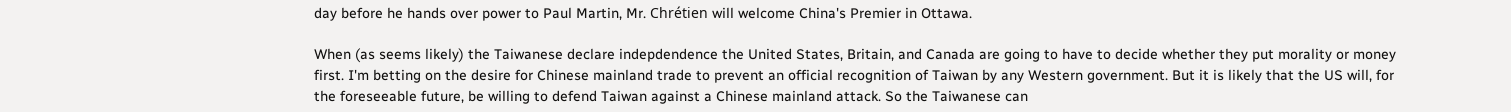day before he hands over power to Paul Martin, Mr. Chrétien will welcome China's Premier in Ottawa.

When (as seems likely) the Taiwanese declare indepdendence the United States, Britain, and Canada are going to have to decide whether they put morality or money first. I'm betting on the desire for Chinese mainland trade to prevent an official recognition of Taiwan by any Western government. But it is likely that the US will, for the foreseeable future, be willing to defend Taiwan against a Chinese mainland attack. So the Taiwanese can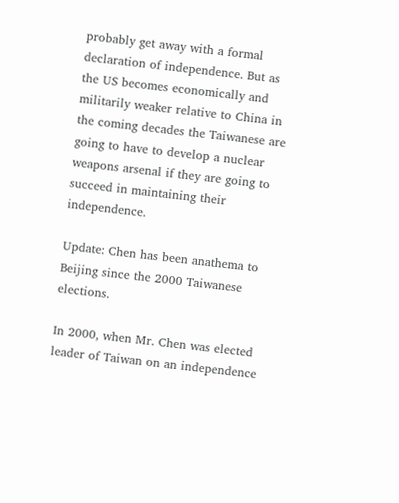probably get away with a formal declaration of independence. But as the US becomes economically and militarily weaker relative to China in the coming decades the Taiwanese are going to have to develop a nuclear weapons arsenal if they are going to succeed in maintaining their independence.

Update: Chen has been anathema to Beijing since the 2000 Taiwanese elections.

In 2000, when Mr. Chen was elected leader of Taiwan on an independence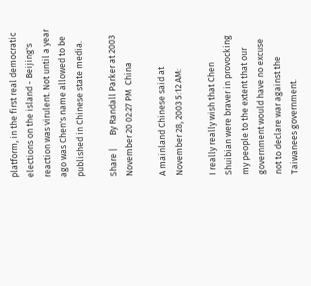platform, in the first real democratic elections on the island - Beijing's reaction was virulent. Not until a year ago was Chen's name allowed to be published in Chinese state media.

Share |      By Randall Parker at 2003 November 20 02:27 PM  China

A mainland Chinese said at November 28, 2003 5:12 AM:

I really really wish that Chen Shuibian were braver in provocking my people to the extent that our government would have no excuse not to declare war against the Taiwanees government.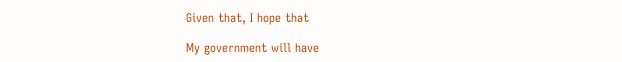Given that, I hope that

My government will have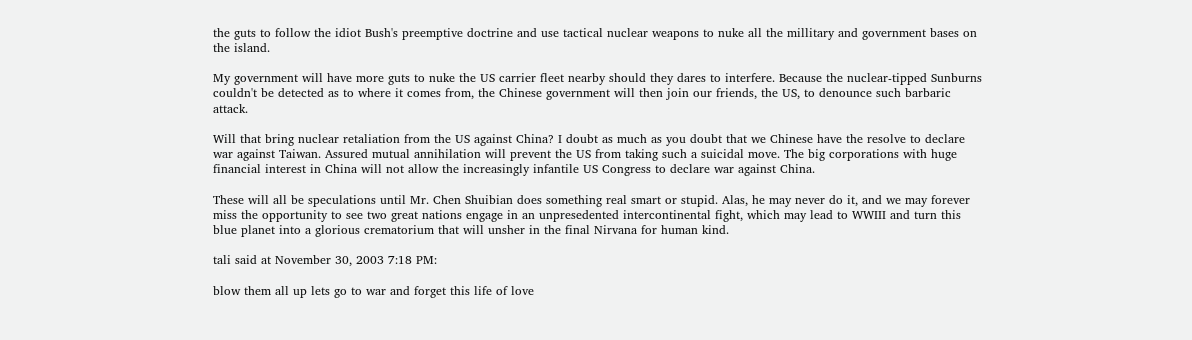the guts to follow the idiot Bush's preemptive doctrine and use tactical nuclear weapons to nuke all the millitary and government bases on the island.

My government will have more guts to nuke the US carrier fleet nearby should they dares to interfere. Because the nuclear-tipped Sunburns couldn't be detected as to where it comes from, the Chinese government will then join our friends, the US, to denounce such barbaric attack.

Will that bring nuclear retaliation from the US against China? I doubt as much as you doubt that we Chinese have the resolve to declare war against Taiwan. Assured mutual annihilation will prevent the US from taking such a suicidal move. The big corporations with huge financial interest in China will not allow the increasingly infantile US Congress to declare war against China.

These will all be speculations until Mr. Chen Shuibian does something real smart or stupid. Alas, he may never do it, and we may forever miss the opportunity to see two great nations engage in an unpresedented intercontinental fight, which may lead to WWIII and turn this blue planet into a glorious crematorium that will unsher in the final Nirvana for human kind.

tali said at November 30, 2003 7:18 PM:

blow them all up lets go to war and forget this life of love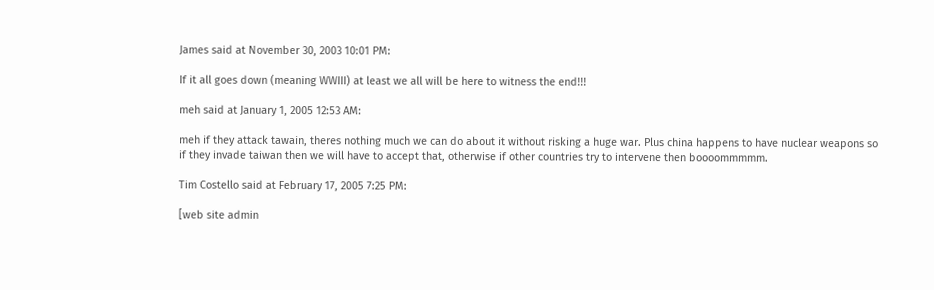James said at November 30, 2003 10:01 PM:

If it all goes down (meaning WWIII) at least we all will be here to witness the end!!!

meh said at January 1, 2005 12:53 AM:

meh if they attack tawain, theres nothing much we can do about it without risking a huge war. Plus china happens to have nuclear weapons so if they invade taiwan then we will have to accept that, otherwise if other countries try to intervene then boooommmmm.

Tim Costello said at February 17, 2005 7:25 PM:

[web site admin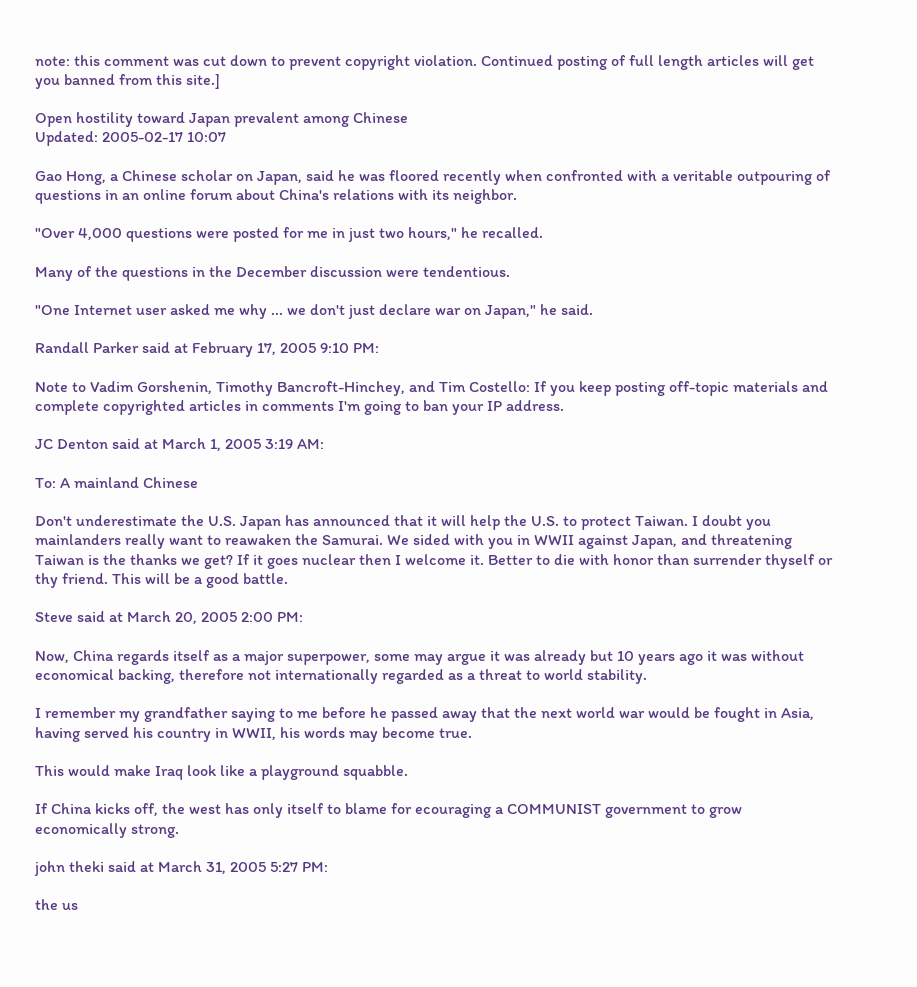note: this comment was cut down to prevent copyright violation. Continued posting of full length articles will get you banned from this site.]

Open hostility toward Japan prevalent among Chinese
Updated: 2005-02-17 10:07

Gao Hong, a Chinese scholar on Japan, said he was floored recently when confronted with a veritable outpouring of questions in an online forum about China's relations with its neighbor.

"Over 4,000 questions were posted for me in just two hours," he recalled.

Many of the questions in the December discussion were tendentious.

"One Internet user asked me why ... we don't just declare war on Japan," he said.

Randall Parker said at February 17, 2005 9:10 PM:

Note to Vadim Gorshenin, Timothy Bancroft-Hinchey, and Tim Costello: If you keep posting off-topic materials and complete copyrighted articles in comments I'm going to ban your IP address.

JC Denton said at March 1, 2005 3:19 AM:

To: A mainland Chinese

Don't underestimate the U.S. Japan has announced that it will help the U.S. to protect Taiwan. I doubt you mainlanders really want to reawaken the Samurai. We sided with you in WWII against Japan, and threatening Taiwan is the thanks we get? If it goes nuclear then I welcome it. Better to die with honor than surrender thyself or thy friend. This will be a good battle.

Steve said at March 20, 2005 2:00 PM:

Now, China regards itself as a major superpower, some may argue it was already but 10 years ago it was without economical backing, therefore not internationally regarded as a threat to world stability.

I remember my grandfather saying to me before he passed away that the next world war would be fought in Asia, having served his country in WWII, his words may become true.

This would make Iraq look like a playground squabble.

If China kicks off, the west has only itself to blame for ecouraging a COMMUNIST government to grow economically strong.

john theki said at March 31, 2005 5:27 PM:

the us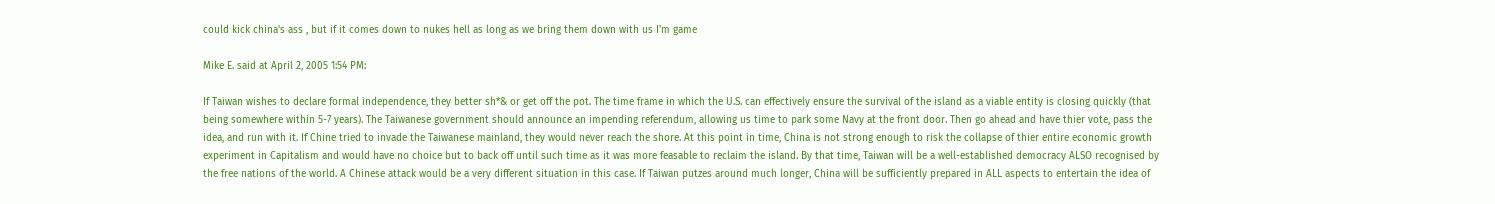could kick china's ass , but if it comes down to nukes hell as long as we bring them down with us I'm game

Mike E. said at April 2, 2005 1:54 PM:

If Taiwan wishes to declare formal independence, they better sh*& or get off the pot. The time frame in which the U.S. can effectively ensure the survival of the island as a viable entity is closing quickly (that being somewhere within 5-7 years). The Taiwanese government should announce an impending referendum, allowing us time to park some Navy at the front door. Then go ahead and have thier vote, pass the idea, and run with it. If Chine tried to invade the Taiwanese mainland, they would never reach the shore. At this point in time, China is not strong enough to risk the collapse of thier entire economic growth experiment in Capitalism and would have no choice but to back off until such time as it was more feasable to reclaim the island. By that time, Taiwan will be a well-established democracy ALSO recognised by the free nations of the world. A Chinese attack would be a very different situation in this case. If Taiwan putzes around much longer, China will be sufficiently prepared in ALL aspects to entertain the idea of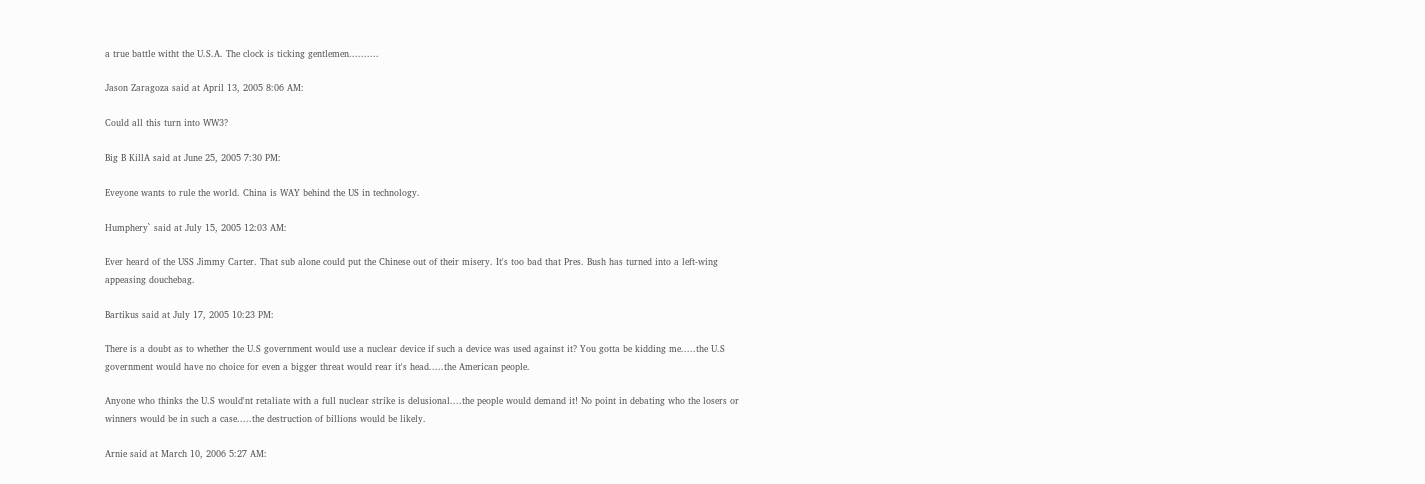a true battle witht the U.S.A. The clock is ticking gentlemen..........

Jason Zaragoza said at April 13, 2005 8:06 AM:

Could all this turn into WW3?

Big B KillA said at June 25, 2005 7:30 PM:

Eveyone wants to rule the world. China is WAY behind the US in technology.

Humphery` said at July 15, 2005 12:03 AM:

Ever heard of the USS Jimmy Carter. That sub alone could put the Chinese out of their misery. It's too bad that Pres. Bush has turned into a left-wing appeasing douchebag.

Bartikus said at July 17, 2005 10:23 PM:

There is a doubt as to whether the U.S government would use a nuclear device if such a device was used against it? You gotta be kidding me.....the U.S government would have no choice for even a bigger threat would rear it's head.....the American people.

Anyone who thinks the U.S would'nt retaliate with a full nuclear strike is delusional....the people would demand it! No point in debating who the losers or winners would be in such a case.....the destruction of billions would be likely.

Arnie said at March 10, 2006 5:27 AM: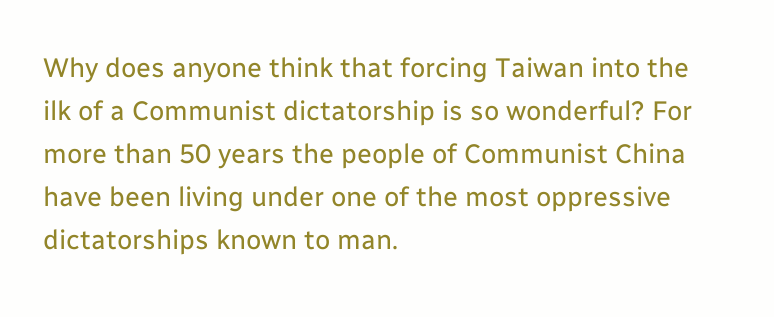Why does anyone think that forcing Taiwan into the ilk of a Communist dictatorship is so wonderful? For more than 50 years the people of Communist China have been living under one of the most oppressive dictatorships known to man.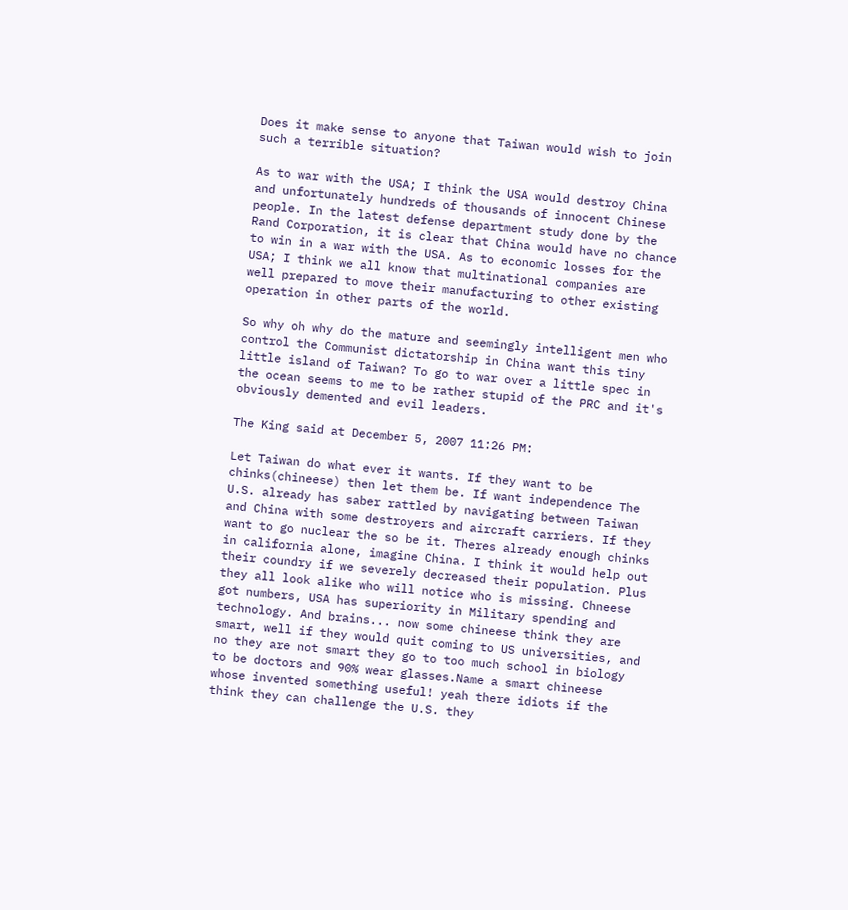Does it make sense to anyone that Taiwan would wish to join such a terrible situation?

As to war with the USA; I think the USA would destroy China and unfortunately hundreds of thousands of innocent Chinese people. In the latest defense department study done by the Rand Corporation, it is clear that China would have no chance to win in a war with the USA. As to economic losses for the USA; I think we all know that multinational companies are well prepared to move their manufacturing to other existing operation in other parts of the world.

So why oh why do the mature and seemingly intelligent men who control the Communist dictatorship in China want this tiny little island of Taiwan? To go to war over a little spec in the ocean seems to me to be rather stupid of the PRC and it's obviously demented and evil leaders.

The King said at December 5, 2007 11:26 PM:

Let Taiwan do what ever it wants. If they want to be chinks(chineese) then let them be. If want independence The U.S. already has saber rattled by navigating between Taiwan and China with some destroyers and aircraft carriers. If they want to go nuclear the so be it. Theres already enough chinks in california alone, imagine China. I think it would help out their coundry if we severely decreased their population. Plus they all look alike who will notice who is missing. Chneese got numbers, USA has superiority in Military spending and technology. And brains... now some chineese think they are smart, well if they would quit coming to US universities, and no they are not smart they go to too much school in biology to be doctors and 90% wear glasses.Name a smart chineese whose invented something useful! yeah there idiots if the think they can challenge the U.S. they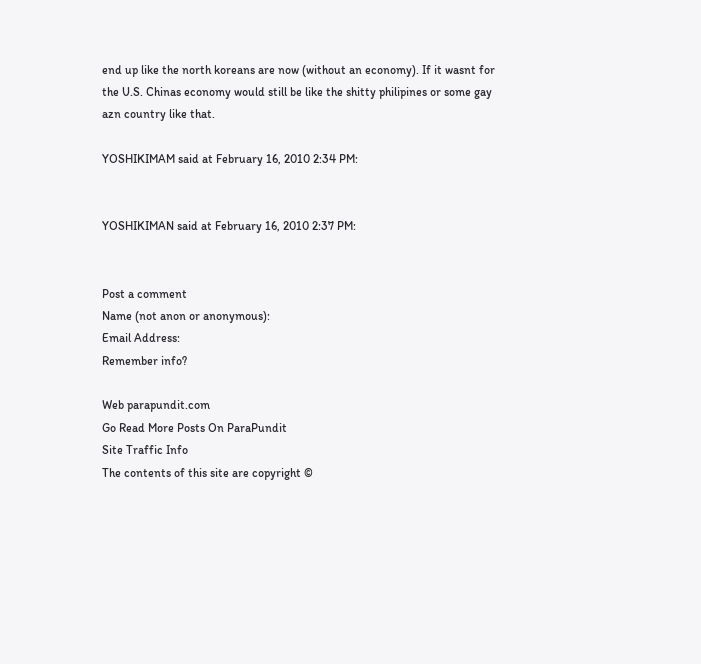end up like the north koreans are now (without an economy). If it wasnt for the U.S. Chinas economy would still be like the shitty philipines or some gay azn country like that.

YOSHIKIMAM said at February 16, 2010 2:34 PM:


YOSHIKIMAN said at February 16, 2010 2:37 PM:


Post a comment
Name (not anon or anonymous):
Email Address:
Remember info?

Web parapundit.com
Go Read More Posts On ParaPundit
Site Traffic Info
The contents of this site are copyright ©